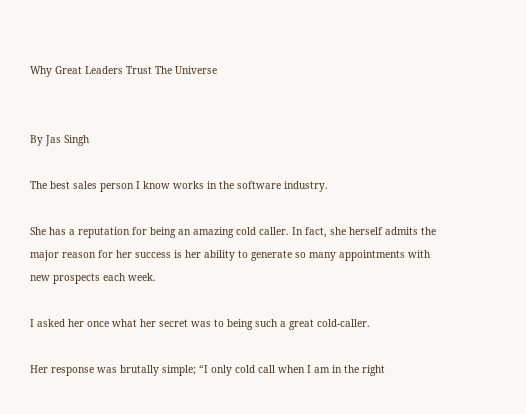Why Great Leaders Trust The Universe


By Jas Singh

The best sales person I know works in the software industry.

She has a reputation for being an amazing cold caller. In fact, she herself admits the major reason for her success is her ability to generate so many appointments with new prospects each week.

I asked her once what her secret was to being such a great cold-caller.

Her response was brutally simple; “I only cold call when I am in the right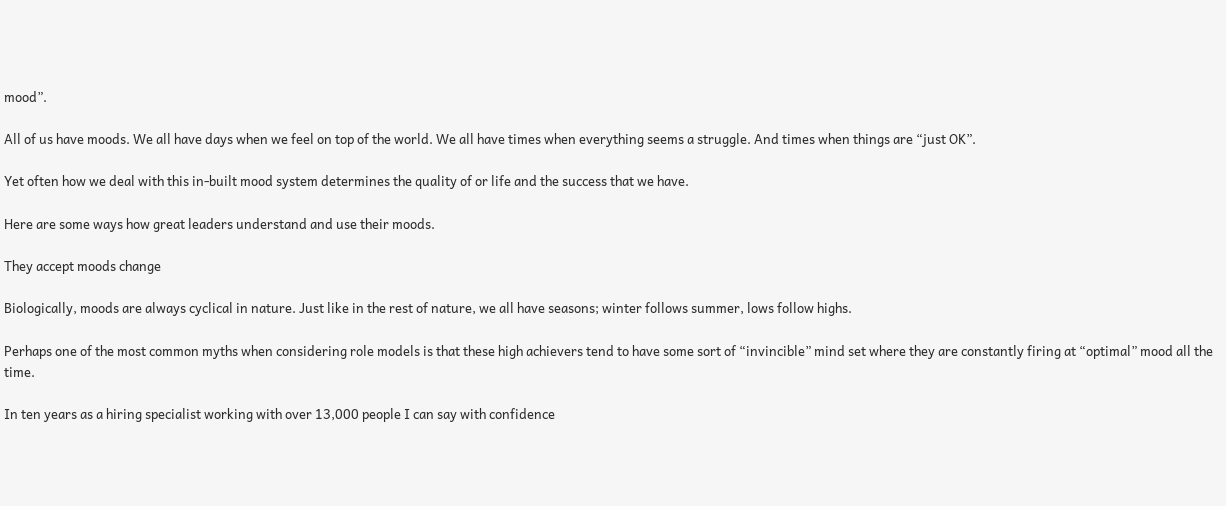mood”.

All of us have moods. We all have days when we feel on top of the world. We all have times when everything seems a struggle. And times when things are “just OK”.

Yet often how we deal with this in-built mood system determines the quality of or life and the success that we have.

Here are some ways how great leaders understand and use their moods.

They accept moods change

Biologically, moods are always cyclical in nature. Just like in the rest of nature, we all have seasons; winter follows summer, lows follow highs.

Perhaps one of the most common myths when considering role models is that these high achievers tend to have some sort of “invincible” mind set where they are constantly firing at “optimal” mood all the time.

In ten years as a hiring specialist working with over 13,000 people I can say with confidence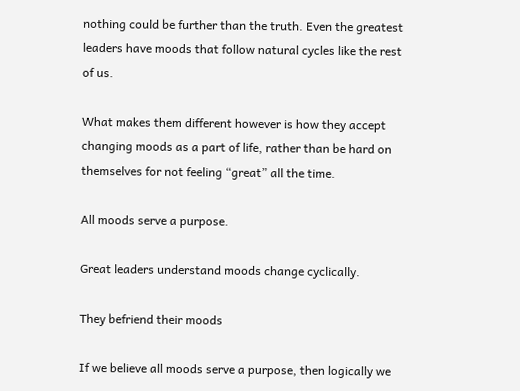nothing could be further than the truth. Even the greatest leaders have moods that follow natural cycles like the rest of us.

What makes them different however is how they accept changing moods as a part of life, rather than be hard on themselves for not feeling “great” all the time.

All moods serve a purpose.

Great leaders understand moods change cyclically.

They befriend their moods

If we believe all moods serve a purpose, then logically we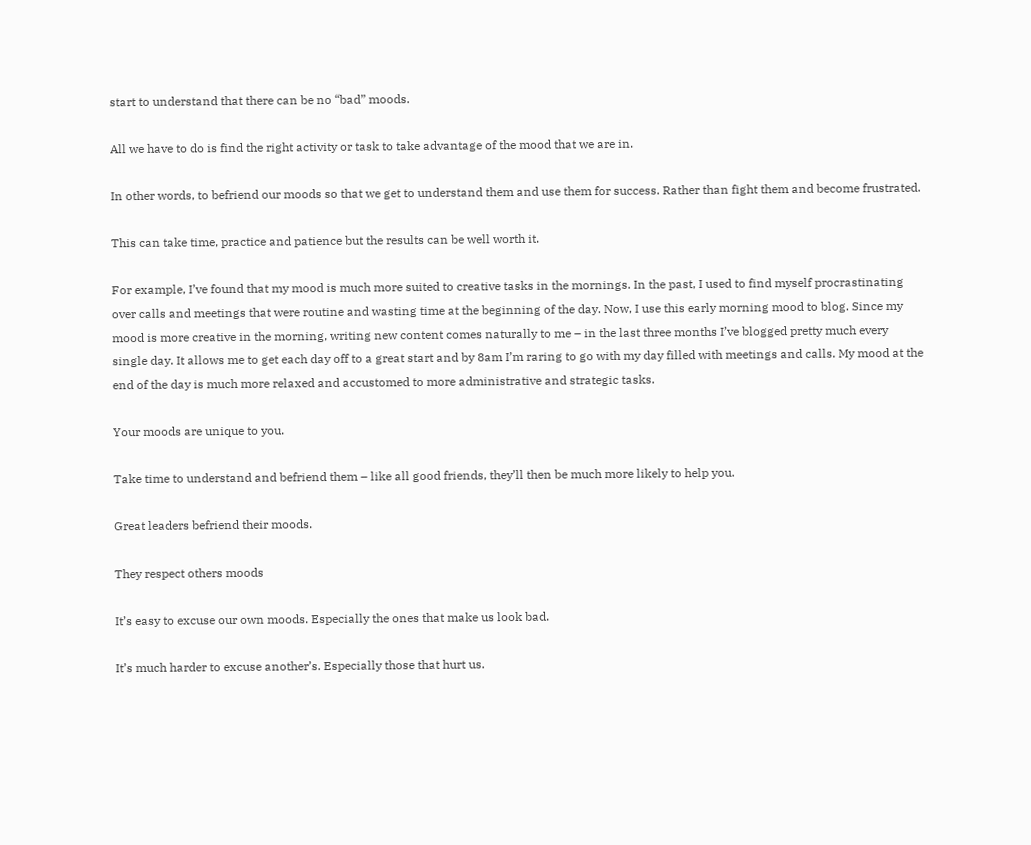start to understand that there can be no “bad” moods.

All we have to do is find the right activity or task to take advantage of the mood that we are in.

In other words, to befriend our moods so that we get to understand them and use them for success. Rather than fight them and become frustrated.

This can take time, practice and patience but the results can be well worth it.

For example, I’ve found that my mood is much more suited to creative tasks in the mornings. In the past, I used to find myself procrastinating over calls and meetings that were routine and wasting time at the beginning of the day. Now, I use this early morning mood to blog. Since my mood is more creative in the morning, writing new content comes naturally to me – in the last three months I’ve blogged pretty much every single day. It allows me to get each day off to a great start and by 8am I’m raring to go with my day filled with meetings and calls. My mood at the end of the day is much more relaxed and accustomed to more administrative and strategic tasks.

Your moods are unique to you.

Take time to understand and befriend them – like all good friends, they’ll then be much more likely to help you.

Great leaders befriend their moods.

They respect others moods

It’s easy to excuse our own moods. Especially the ones that make us look bad.

It’s much harder to excuse another’s. Especially those that hurt us.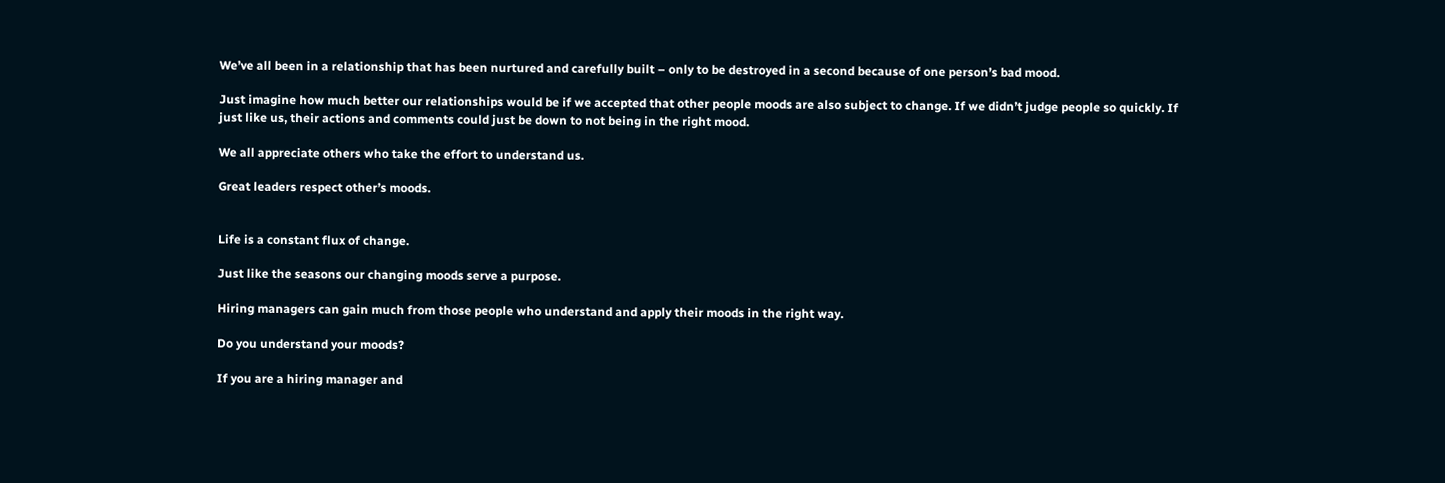We’ve all been in a relationship that has been nurtured and carefully built – only to be destroyed in a second because of one person’s bad mood.

Just imagine how much better our relationships would be if we accepted that other people moods are also subject to change. If we didn’t judge people so quickly. If just like us, their actions and comments could just be down to not being in the right mood.

We all appreciate others who take the effort to understand us.

Great leaders respect other’s moods.


Life is a constant flux of change.

Just like the seasons our changing moods serve a purpose.

Hiring managers can gain much from those people who understand and apply their moods in the right way.

Do you understand your moods?

If you are a hiring manager and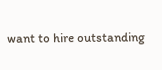want to hire outstanding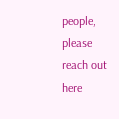people, please reach out here